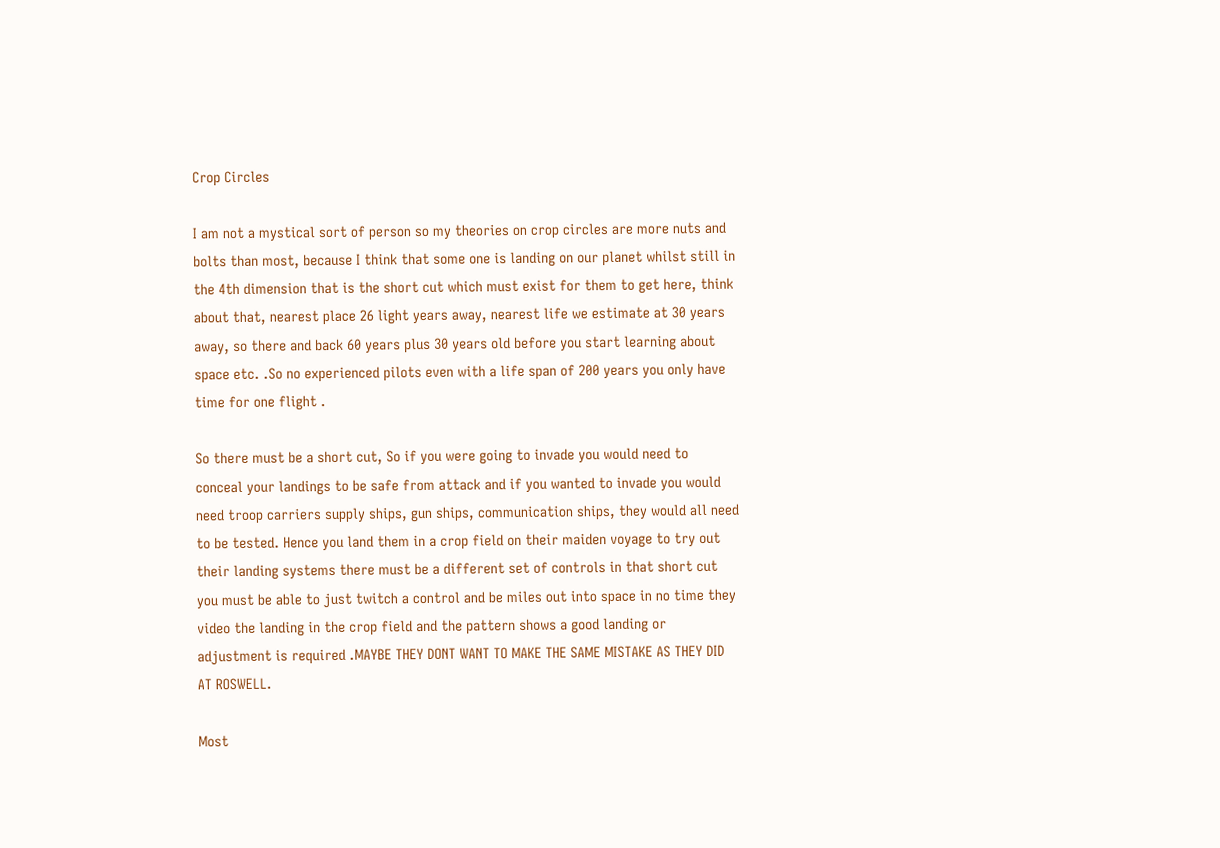Crop Circles

I am not a mystical sort of person so my theories on crop circles are more nuts and bolts than most, because I think that some one is landing on our planet whilst still in the 4th dimension that is the short cut which must exist for them to get here, think about that, nearest place 26 light years away, nearest life we estimate at 30 years away, so there and back 60 years plus 30 years old before you start learning about space etc. .So no experienced pilots even with a life span of 200 years you only have time for one flight .

So there must be a short cut, So if you were going to invade you would need to conceal your landings to be safe from attack and if you wanted to invade you would need troop carriers supply ships, gun ships, communication ships, they would all need to be tested. Hence you land them in a crop field on their maiden voyage to try out their landing systems there must be a different set of controls in that short cut you must be able to just twitch a control and be miles out into space in no time they video the landing in the crop field and the pattern shows a good landing or adjustment is required .MAYBE THEY DONT WANT TO MAKE THE SAME MISTAKE AS THEY DID AT ROSWELL.

Most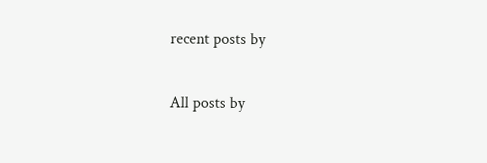recent posts by

All posts by